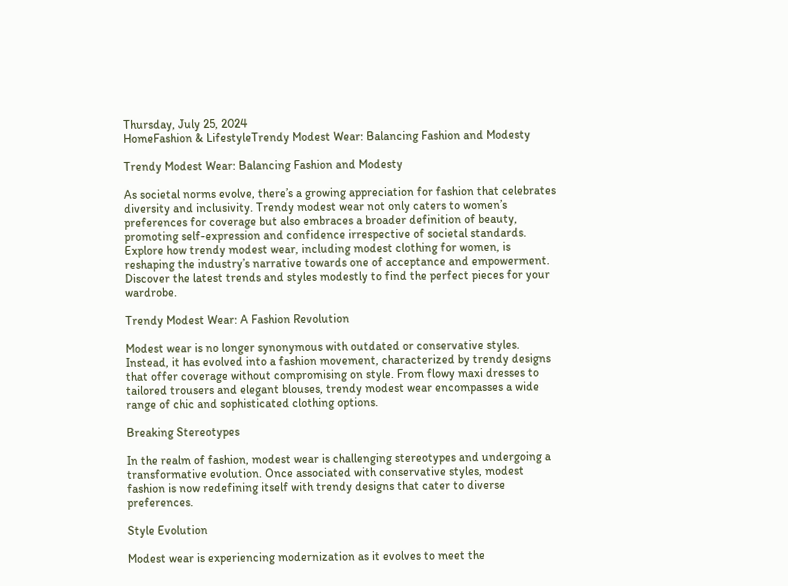Thursday, July 25, 2024
HomeFashion & LifestyleTrendy Modest Wear: Balancing Fashion and Modesty

Trendy Modest Wear: Balancing Fashion and Modesty

As societal norms evolve, there’s a growing appreciation for fashion that celebrates diversity and inclusivity. Trendy modest wear not only caters to women’s preferences for coverage but also embraces a broader definition of beauty, promoting self-expression and confidence irrespective of societal standards. Explore how trendy modest wear, including modest clothing for women, is reshaping the industry’s narrative towards one of acceptance and empowerment. Discover the latest trends and styles modestly to find the perfect pieces for your wardrobe.

Trendy Modest Wear: A Fashion Revolution

Modest wear is no longer synonymous with outdated or conservative styles. Instead, it has evolved into a fashion movement, characterized by trendy designs that offer coverage without compromising on style. From flowy maxi dresses to tailored trousers and elegant blouses, trendy modest wear encompasses a wide range of chic and sophisticated clothing options.

Breaking Stereotypes

In the realm of fashion, modest wear is challenging stereotypes and undergoing a transformative evolution. Once associated with conservative styles, modest fashion is now redefining itself with trendy designs that cater to diverse preferences.

Style Evolution

Modest wear is experiencing modernization as it evolves to meet the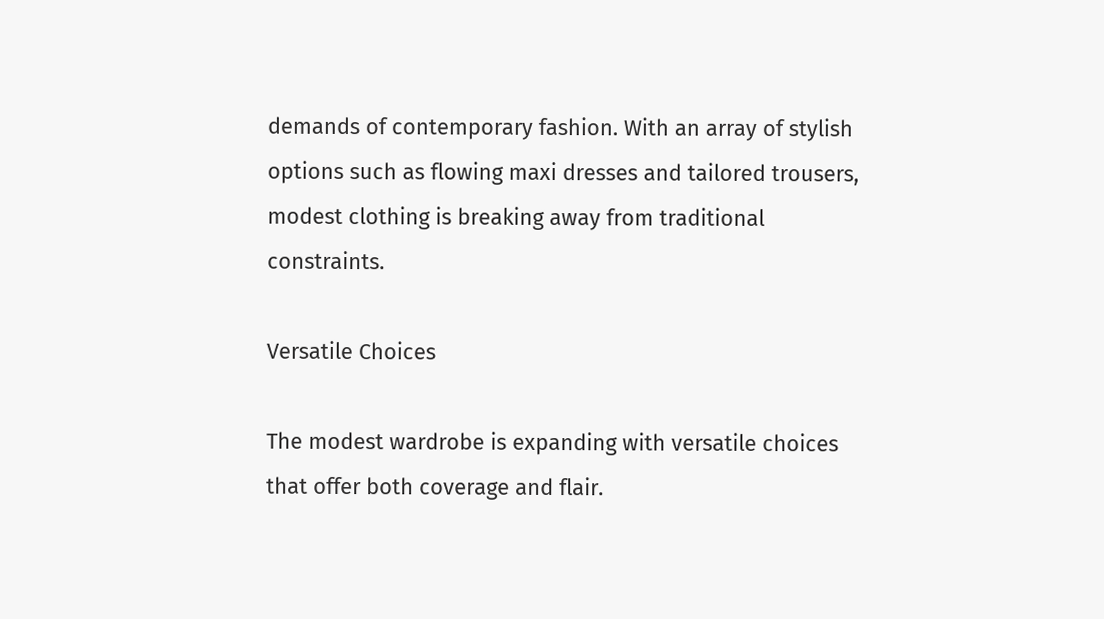demands of contemporary fashion. With an array of stylish options such as flowing maxi dresses and tailored trousers, modest clothing is breaking away from traditional constraints.

Versatile Choices

The modest wardrobe is expanding with versatile choices that offer both coverage and flair.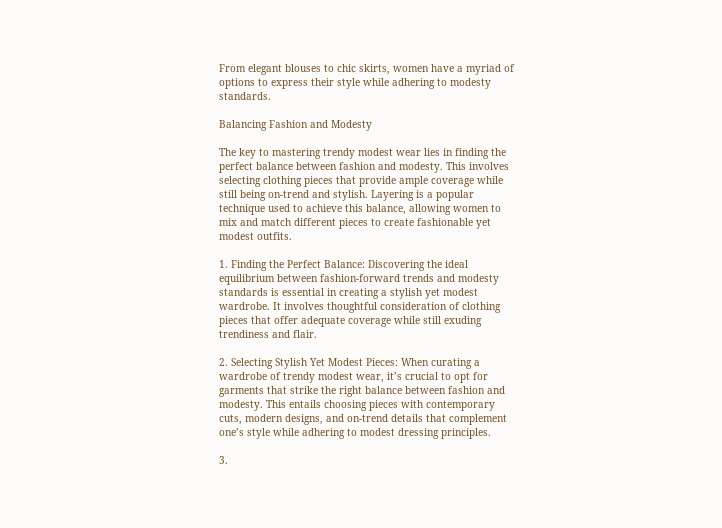From elegant blouses to chic skirts, women have a myriad of options to express their style while adhering to modesty standards.

Balancing Fashion and Modesty

The key to mastering trendy modest wear lies in finding the perfect balance between fashion and modesty. This involves selecting clothing pieces that provide ample coverage while still being on-trend and stylish. Layering is a popular technique used to achieve this balance, allowing women to mix and match different pieces to create fashionable yet modest outfits.

1. Finding the Perfect Balance: Discovering the ideal equilibrium between fashion-forward trends and modesty standards is essential in creating a stylish yet modest wardrobe. It involves thoughtful consideration of clothing pieces that offer adequate coverage while still exuding trendiness and flair.

2. Selecting Stylish Yet Modest Pieces: When curating a wardrobe of trendy modest wear, it’s crucial to opt for garments that strike the right balance between fashion and modesty. This entails choosing pieces with contemporary cuts, modern designs, and on-trend details that complement one’s style while adhering to modest dressing principles.

3.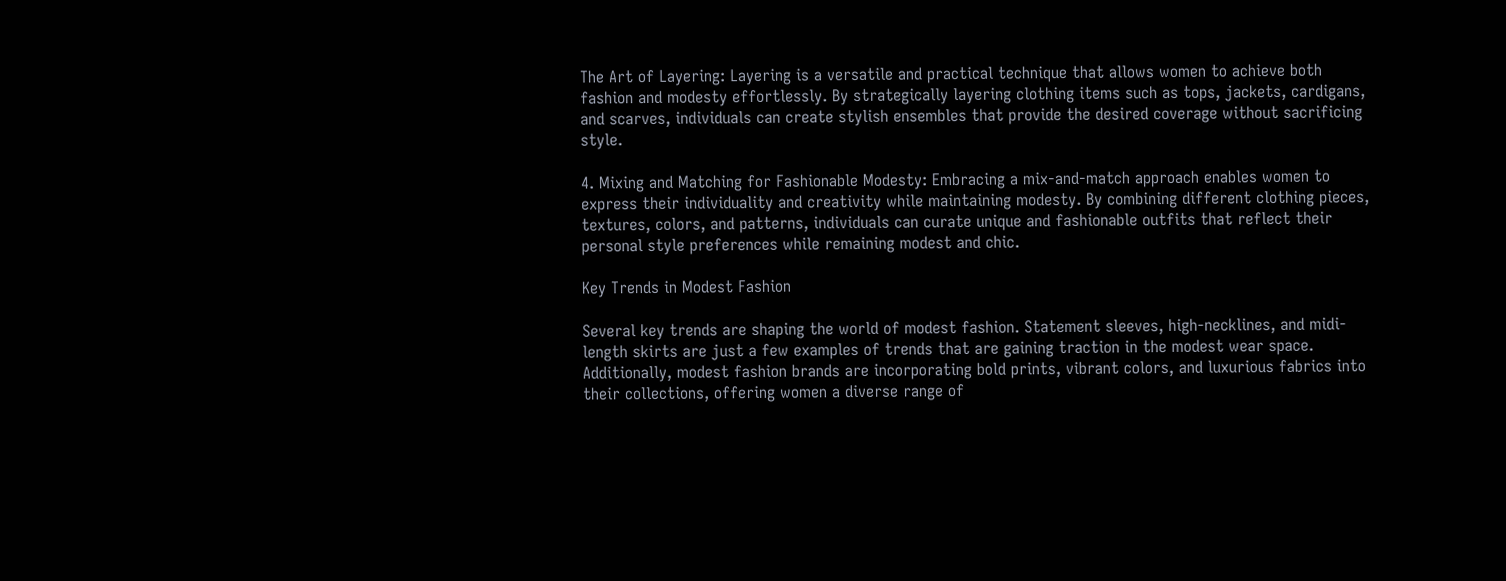The Art of Layering: Layering is a versatile and practical technique that allows women to achieve both fashion and modesty effortlessly. By strategically layering clothing items such as tops, jackets, cardigans, and scarves, individuals can create stylish ensembles that provide the desired coverage without sacrificing style.

4. Mixing and Matching for Fashionable Modesty: Embracing a mix-and-match approach enables women to express their individuality and creativity while maintaining modesty. By combining different clothing pieces, textures, colors, and patterns, individuals can curate unique and fashionable outfits that reflect their personal style preferences while remaining modest and chic.

Key Trends in Modest Fashion

Several key trends are shaping the world of modest fashion. Statement sleeves, high-necklines, and midi-length skirts are just a few examples of trends that are gaining traction in the modest wear space. Additionally, modest fashion brands are incorporating bold prints, vibrant colors, and luxurious fabrics into their collections, offering women a diverse range of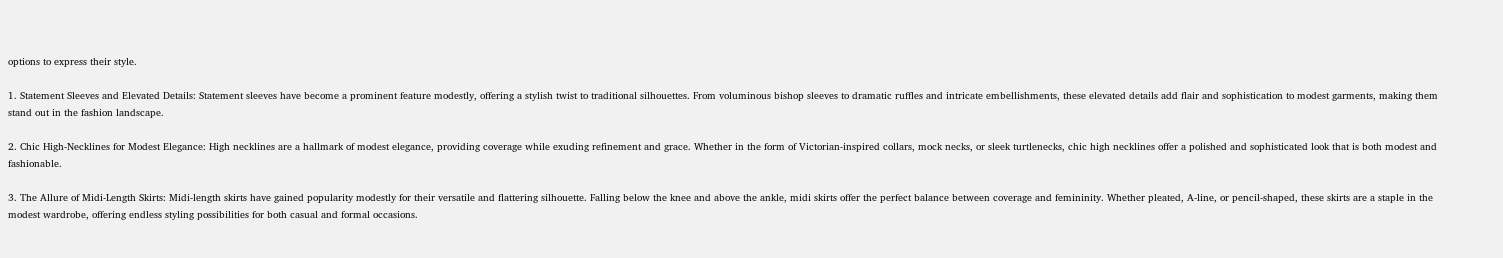options to express their style.

1. Statement Sleeves and Elevated Details: Statement sleeves have become a prominent feature modestly, offering a stylish twist to traditional silhouettes. From voluminous bishop sleeves to dramatic ruffles and intricate embellishments, these elevated details add flair and sophistication to modest garments, making them stand out in the fashion landscape.

2. Chic High-Necklines for Modest Elegance: High necklines are a hallmark of modest elegance, providing coverage while exuding refinement and grace. Whether in the form of Victorian-inspired collars, mock necks, or sleek turtlenecks, chic high necklines offer a polished and sophisticated look that is both modest and fashionable.

3. The Allure of Midi-Length Skirts: Midi-length skirts have gained popularity modestly for their versatile and flattering silhouette. Falling below the knee and above the ankle, midi skirts offer the perfect balance between coverage and femininity. Whether pleated, A-line, or pencil-shaped, these skirts are a staple in the modest wardrobe, offering endless styling possibilities for both casual and formal occasions.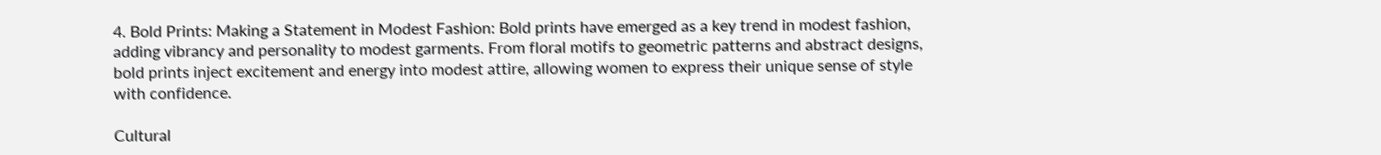4. Bold Prints: Making a Statement in Modest Fashion: Bold prints have emerged as a key trend in modest fashion, adding vibrancy and personality to modest garments. From floral motifs to geometric patterns and abstract designs, bold prints inject excitement and energy into modest attire, allowing women to express their unique sense of style with confidence.

Cultural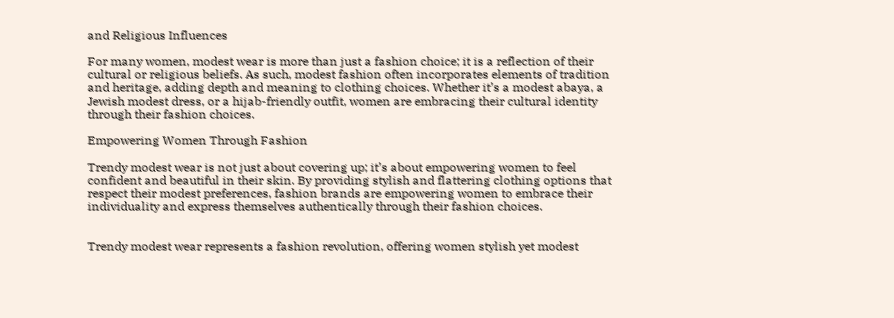and Religious Influences

For many women, modest wear is more than just a fashion choice; it is a reflection of their cultural or religious beliefs. As such, modest fashion often incorporates elements of tradition and heritage, adding depth and meaning to clothing choices. Whether it’s a modest abaya, a Jewish modest dress, or a hijab-friendly outfit, women are embracing their cultural identity through their fashion choices.

Empowering Women Through Fashion

Trendy modest wear is not just about covering up; it’s about empowering women to feel confident and beautiful in their skin. By providing stylish and flattering clothing options that respect their modest preferences, fashion brands are empowering women to embrace their individuality and express themselves authentically through their fashion choices.


Trendy modest wear represents a fashion revolution, offering women stylish yet modest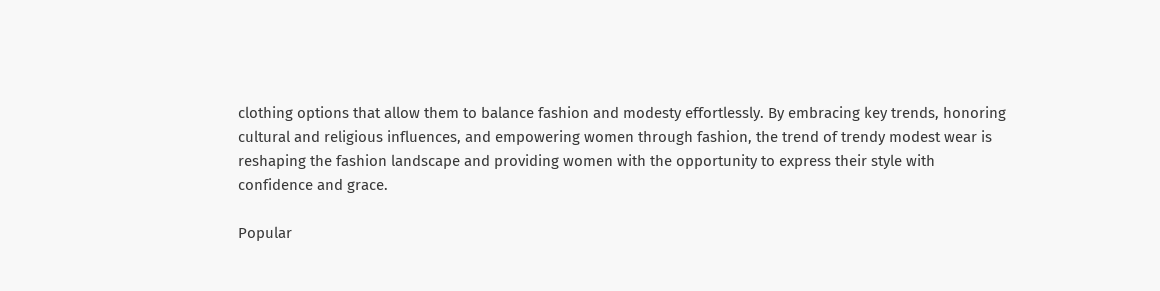clothing options that allow them to balance fashion and modesty effortlessly. By embracing key trends, honoring cultural and religious influences, and empowering women through fashion, the trend of trendy modest wear is reshaping the fashion landscape and providing women with the opportunity to express their style with confidence and grace.

Popular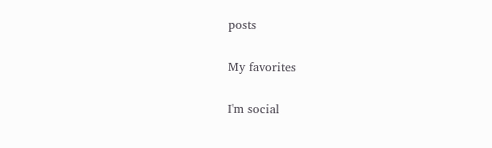posts

My favorites

I'm social